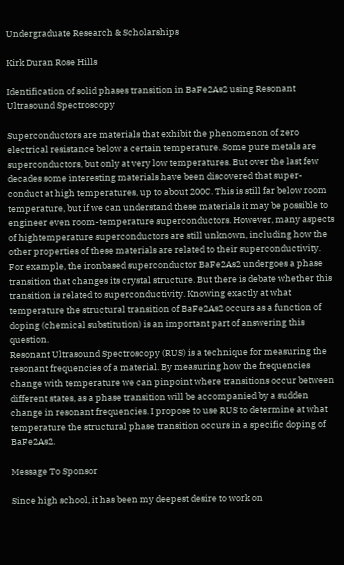Undergraduate Research & Scholarships

Kirk Duran Rose Hills

Identification of solid phases transition in BaFe2As2 using Resonant Ultrasound Spectroscopy

Superconductors are materials that exhibit the phenomenon of zero electrical resistance below a certain temperature. Some pure metals are superconductors, but only at very low temperatures. But over the last few decades some interesting materials have been discovered that super-conduct at high temperatures, up to about 200C. This is still far below room temperature, but if we can understand these materials it may be possible to engineer even room-temperature superconductors. However, many aspects of hightemperature superconductors are still unknown, including how the other properties of these materials are related to their superconductivity. For example, the ironbased superconductor BaFe2As2 undergoes a phase transition that changes its crystal structure. But there is debate whether this transition is related to superconductivity. Knowing exactly at what temperature the structural transition of BaFe2As2 occurs as a function of doping (chemical substitution) is an important part of answering this question.
Resonant Ultrasound Spectroscopy (RUS) is a technique for measuring the resonant frequencies of a material. By measuring how the frequencies change with temperature we can pinpoint where transitions occur between different states, as a phase transition will be accompanied by a sudden change in resonant frequencies. I propose to use RUS to determine at what temperature the structural phase transition occurs in a specific doping of BaFe2As2.

Message To Sponsor

Since high school, it has been my deepest desire to work on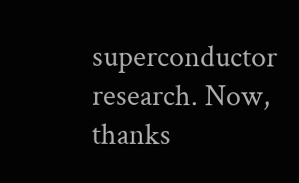superconductor research. Now, thanks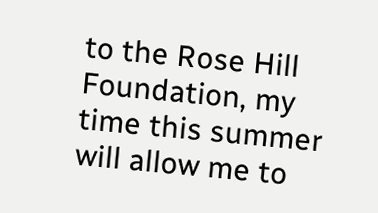to the Rose Hill Foundation, my time this summer will allow me to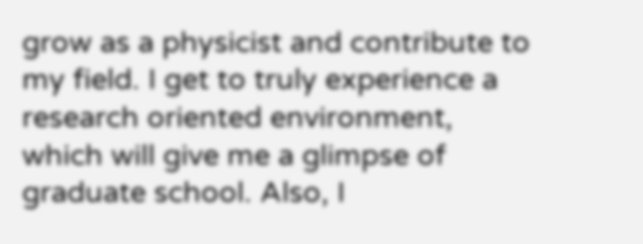grow as a physicist and contribute to my field. I get to truly experience a research oriented environment, which will give me a glimpse of graduate school. Also, I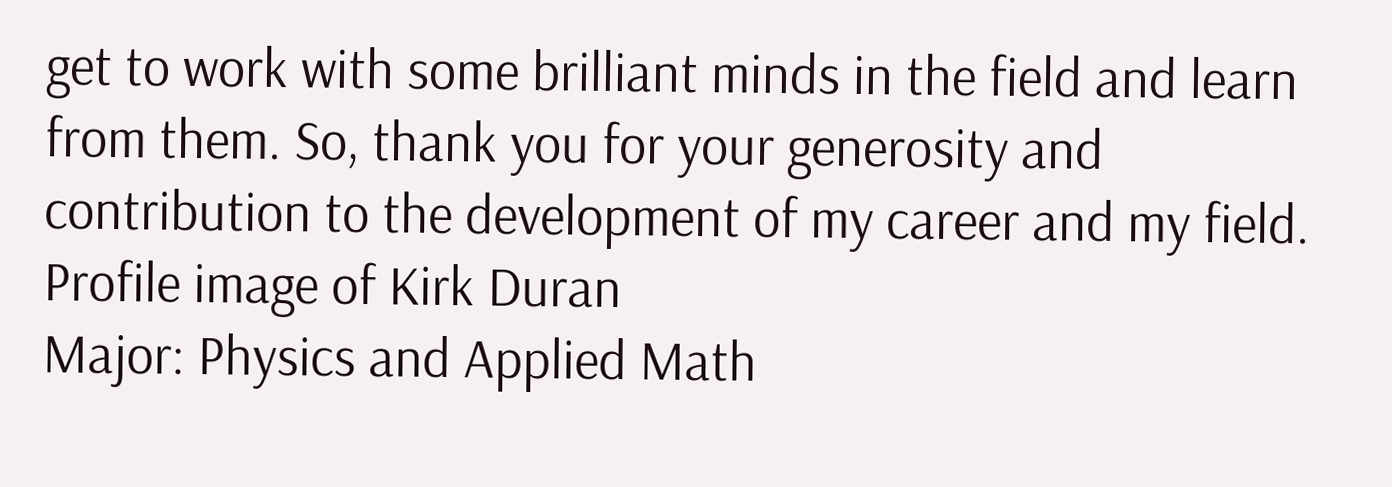get to work with some brilliant minds in the field and learn from them. So, thank you for your generosity and contribution to the development of my career and my field.
Profile image of Kirk Duran
Major: Physics and Applied Math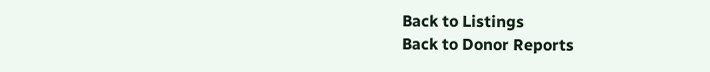Back to Listings
Back to Donor Reports